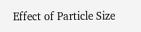Effect of Particle Size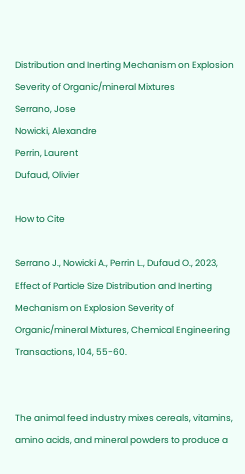Distribution and Inerting Mechanism on Explosion Severity of Organic/mineral Mixtures
Serrano, Jose
Nowicki, Alexandre
Perrin, Laurent
Dufaud, Olivier

How to Cite

Serrano J., Nowicki A., Perrin L., Dufaud O., 2023, Effect of Particle Size Distribution and Inerting Mechanism on Explosion Severity of Organic/mineral Mixtures, Chemical Engineering Transactions, 104, 55-60.


The animal feed industry mixes cereals, vitamins, amino acids, and mineral powders to produce a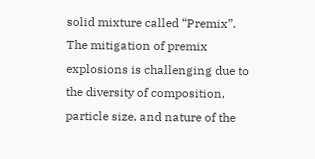solid mixture called “Premix”. The mitigation of premix explosions is challenging due to the diversity of composition, particle size, and nature of the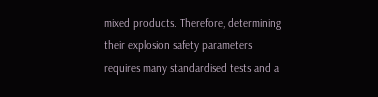mixed products. Therefore, determining their explosion safety parameters requires many standardised tests and a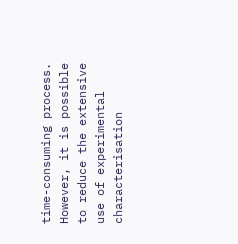time-consuming process. However, it is possible to reduce the extensive use of experimental characterisation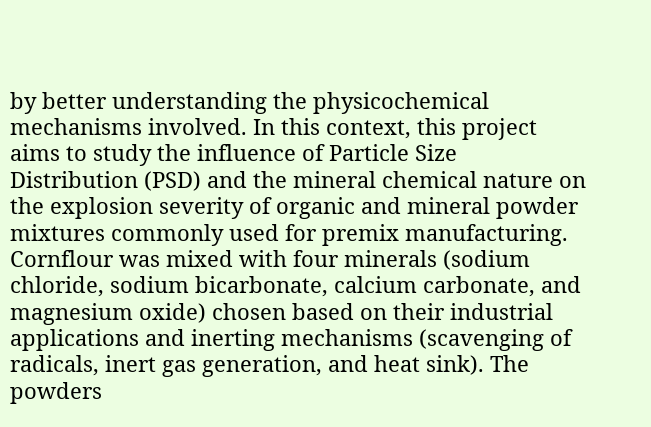by better understanding the physicochemical mechanisms involved. In this context, this project aims to study the influence of Particle Size Distribution (PSD) and the mineral chemical nature on the explosion severity of organic and mineral powder mixtures commonly used for premix manufacturing. Cornflour was mixed with four minerals (sodium chloride, sodium bicarbonate, calcium carbonate, and magnesium oxide) chosen based on their industrial applications and inerting mechanisms (scavenging of radicals, inert gas generation, and heat sink). The powders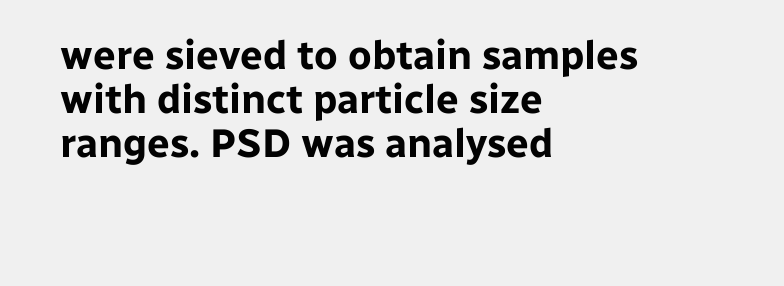were sieved to obtain samples with distinct particle size ranges. PSD was analysed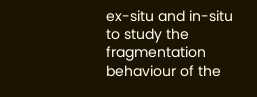ex-situ and in-situ to study the fragmentation behaviour of the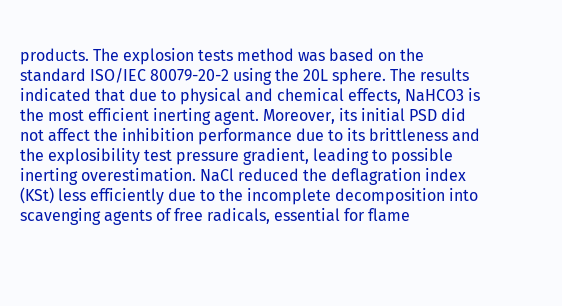products. The explosion tests method was based on the standard ISO/IEC 80079-20-2 using the 20L sphere. The results indicated that due to physical and chemical effects, NaHCO3 is the most efficient inerting agent. Moreover, its initial PSD did not affect the inhibition performance due to its brittleness and the explosibility test pressure gradient, leading to possible inerting overestimation. NaCl reduced the deflagration index (KSt) less efficiently due to the incomplete decomposition into scavenging agents of free radicals, essential for flame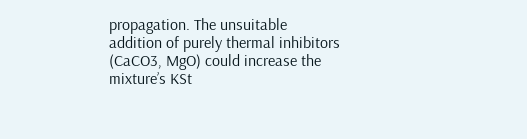propagation. The unsuitable addition of purely thermal inhibitors (CaCO3, MgO) could increase the mixture’s KSt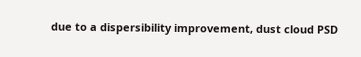due to a dispersibility improvement, dust cloud PSD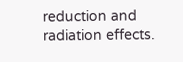reduction and radiation effects.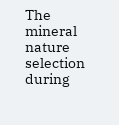The mineral nature selection during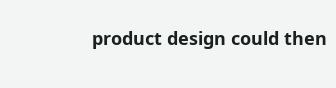product design could then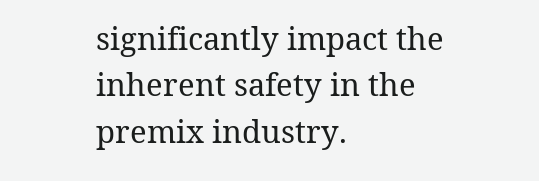significantly impact the inherent safety in the premix industry.